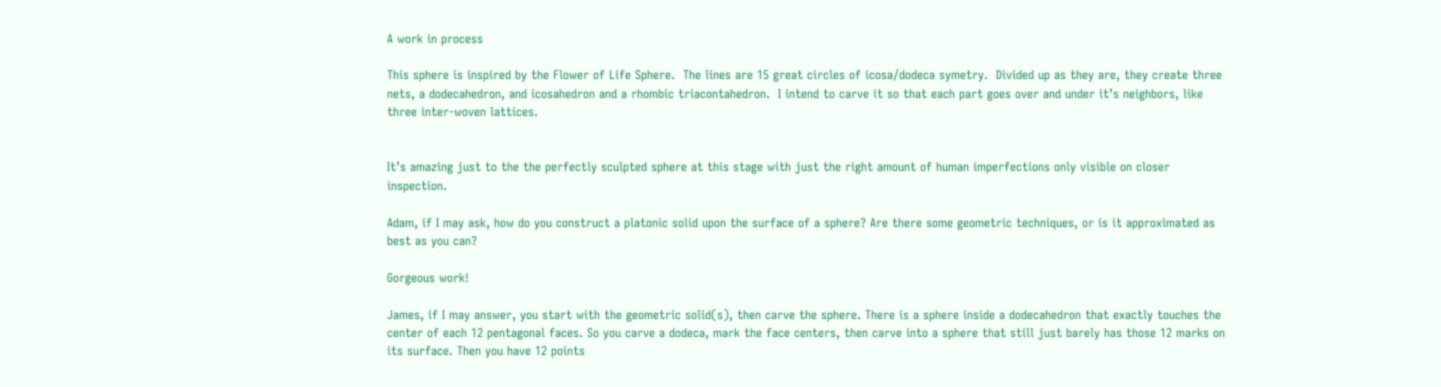A work in process

This sphere is inspired by the Flower of Life Sphere.  The lines are 15 great circles of icosa/dodeca symetry.  Divided up as they are, they create three nets, a dodecahedron, and icosahedron and a rhombic triacontahedron.  I intend to carve it so that each part goes over and under it’s neighbors, like three inter-woven lattices.


It’s amazing just to the the perfectly sculpted sphere at this stage with just the right amount of human imperfections only visible on closer inspection.

Adam, if I may ask, how do you construct a platonic solid upon the surface of a sphere? Are there some geometric techniques, or is it approximated as best as you can?

Gorgeous work!

James, if I may answer, you start with the geometric solid(s), then carve the sphere. There is a sphere inside a dodecahedron that exactly touches the center of each 12 pentagonal faces. So you carve a dodeca, mark the face centers, then carve into a sphere that still just barely has those 12 marks on its surface. Then you have 12 points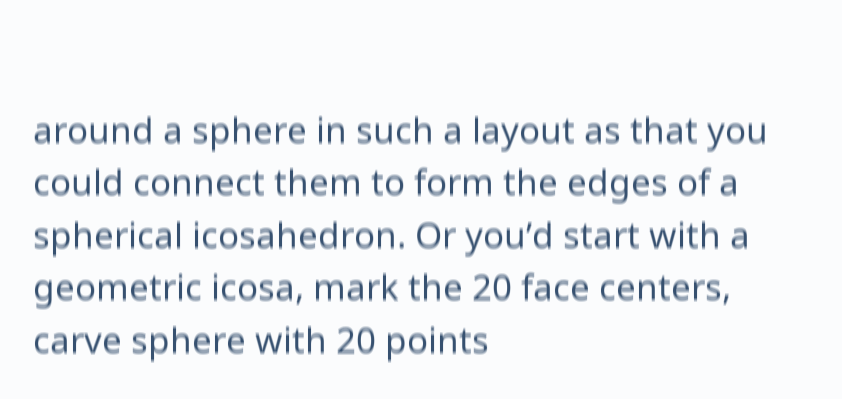around a sphere in such a layout as that you could connect them to form the edges of a spherical icosahedron. Or you’d start with a geometric icosa, mark the 20 face centers, carve sphere with 20 points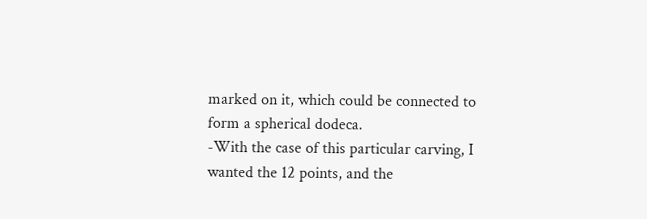marked on it, which could be connected to form a spherical dodeca.
-With the case of this particular carving, I wanted the 12 points, and the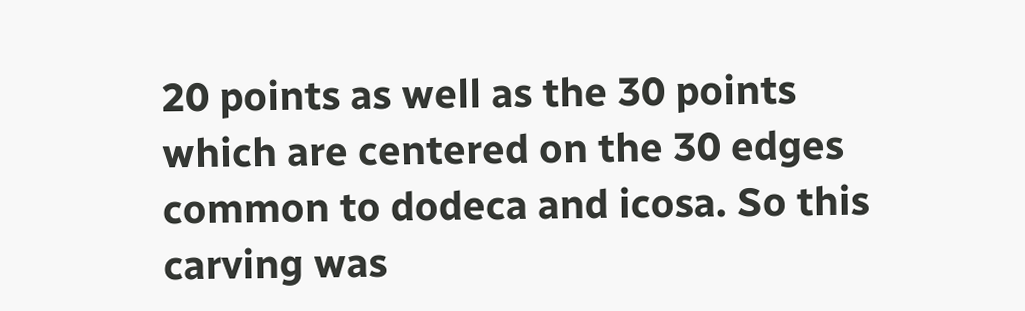20 points as well as the 30 points which are centered on the 30 edges common to dodeca and icosa. So this carving was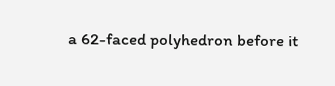a 62-faced polyhedron before it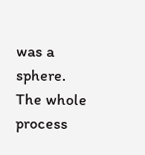was a sphere. The whole process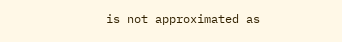is not approximated as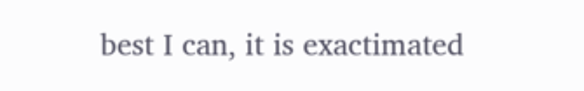best I can, it is exactimated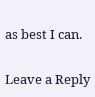as best I can.

Leave a Reply